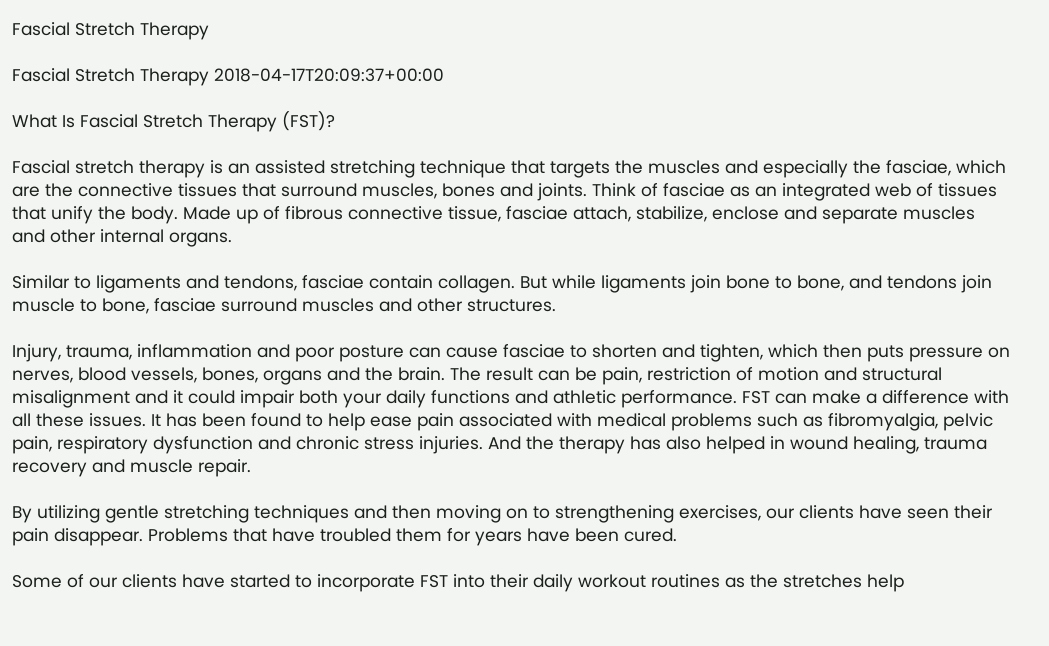Fascial Stretch Therapy

Fascial Stretch Therapy 2018-04-17T20:09:37+00:00

What Is Fascial Stretch Therapy (FST)?

Fascial stretch therapy is an assisted stretching technique that targets the muscles and especially the fasciae, which are the connective tissues that surround muscles, bones and joints. Think of fasciae as an integrated web of tissues that unify the body. Made up of fibrous connective tissue, fasciae attach, stabilize, enclose and separate muscles and other internal organs.

Similar to ligaments and tendons, fasciae contain collagen. But while ligaments join bone to bone, and tendons join muscle to bone, fasciae surround muscles and other structures.

Injury, trauma, inflammation and poor posture can cause fasciae to shorten and tighten, which then puts pressure on nerves, blood vessels, bones, organs and the brain. The result can be pain, restriction of motion and structural misalignment and it could impair both your daily functions and athletic performance. FST can make a difference with all these issues. It has been found to help ease pain associated with medical problems such as fibromyalgia, pelvic pain, respiratory dysfunction and chronic stress injuries. And the therapy has also helped in wound healing, trauma recovery and muscle repair.

By utilizing gentle stretching techniques and then moving on to strengthening exercises, our clients have seen their pain disappear. Problems that have troubled them for years have been cured.

Some of our clients have started to incorporate FST into their daily workout routines as the stretches help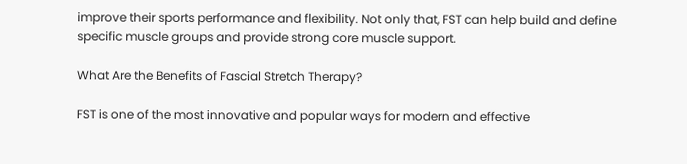improve their sports performance and flexibility. Not only that, FST can help build and define specific muscle groups and provide strong core muscle support.

What Are the Benefits of Fascial Stretch Therapy?

FST is one of the most innovative and popular ways for modern and effective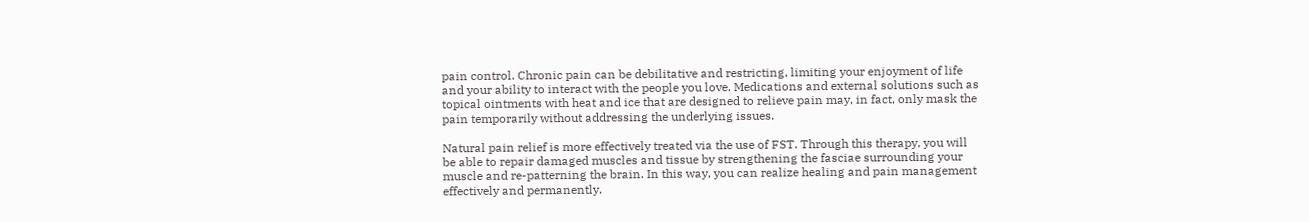pain control. Chronic pain can be debilitative and restricting, limiting your enjoyment of life and your ability to interact with the people you love. Medications and external solutions such as topical ointments with heat and ice that are designed to relieve pain may, in fact, only mask the pain temporarily without addressing the underlying issues.

Natural pain relief is more effectively treated via the use of FST. Through this therapy, you will be able to repair damaged muscles and tissue by strengthening the fasciae surrounding your muscle and re-patterning the brain. In this way, you can realize healing and pain management effectively and permanently.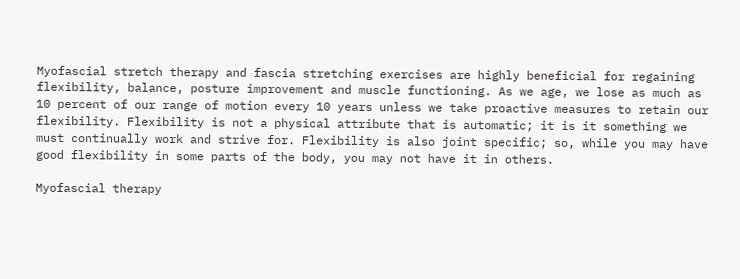Myofascial stretch therapy and fascia stretching exercises are highly beneficial for regaining flexibility, balance, posture improvement and muscle functioning. As we age, we lose as much as 10 percent of our range of motion every 10 years unless we take proactive measures to retain our flexibility. Flexibility is not a physical attribute that is automatic; it is it something we must continually work and strive for. Flexibility is also joint specific; so, while you may have good flexibility in some parts of the body, you may not have it in others.

Myofascial therapy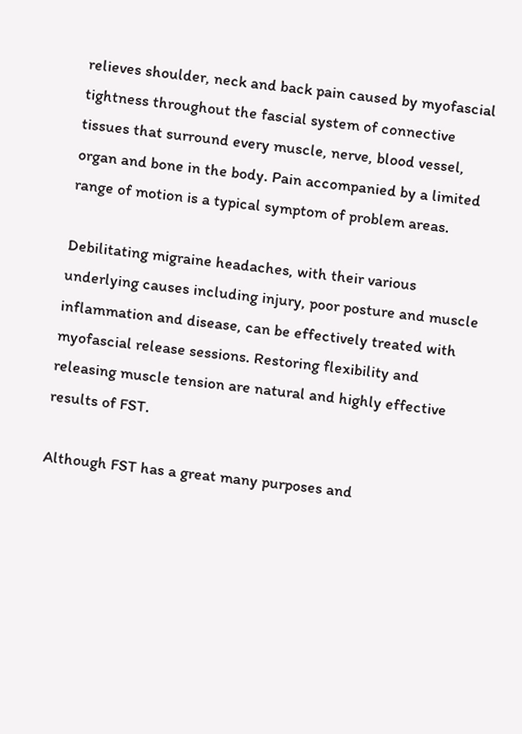relieves shoulder, neck and back pain caused by myofascial tightness throughout the fascial system of connective tissues that surround every muscle, nerve, blood vessel, organ and bone in the body. Pain accompanied by a limited range of motion is a typical symptom of problem areas.

Debilitating migraine headaches, with their various underlying causes including injury, poor posture and muscle inflammation and disease, can be effectively treated with myofascial release sessions. Restoring flexibility and releasing muscle tension are natural and highly effective results of FST.

Although FST has a great many purposes and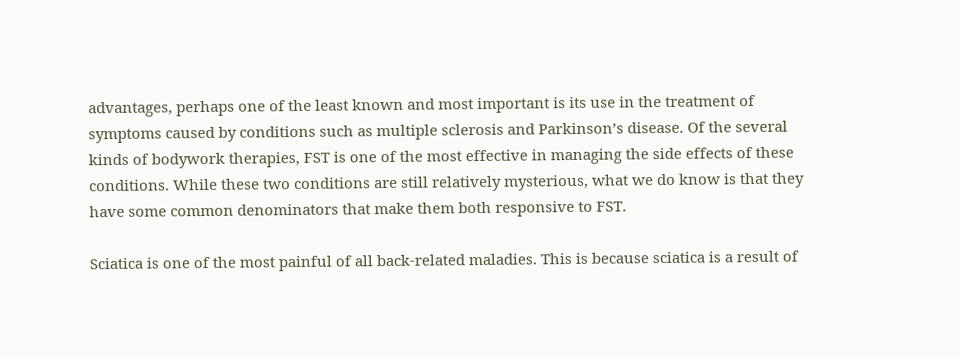advantages, perhaps one of the least known and most important is its use in the treatment of symptoms caused by conditions such as multiple sclerosis and Parkinson’s disease. Of the several kinds of bodywork therapies, FST is one of the most effective in managing the side effects of these conditions. While these two conditions are still relatively mysterious, what we do know is that they have some common denominators that make them both responsive to FST.

Sciatica is one of the most painful of all back-related maladies. This is because sciatica is a result of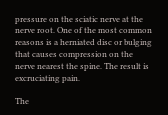pressure on the sciatic nerve at the nerve root. One of the most common reasons is a herniated disc or bulging that causes compression on the nerve nearest the spine. The result is excruciating pain.

The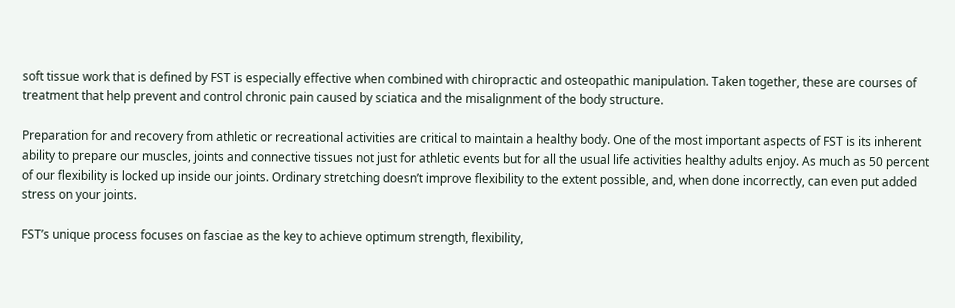soft tissue work that is defined by FST is especially effective when combined with chiropractic and osteopathic manipulation. Taken together, these are courses of treatment that help prevent and control chronic pain caused by sciatica and the misalignment of the body structure.

Preparation for and recovery from athletic or recreational activities are critical to maintain a healthy body. One of the most important aspects of FST is its inherent ability to prepare our muscles, joints and connective tissues not just for athletic events but for all the usual life activities healthy adults enjoy. As much as 50 percent of our flexibility is locked up inside our joints. Ordinary stretching doesn’t improve flexibility to the extent possible, and, when done incorrectly, can even put added stress on your joints.

FST’s unique process focuses on fasciae as the key to achieve optimum strength, flexibility,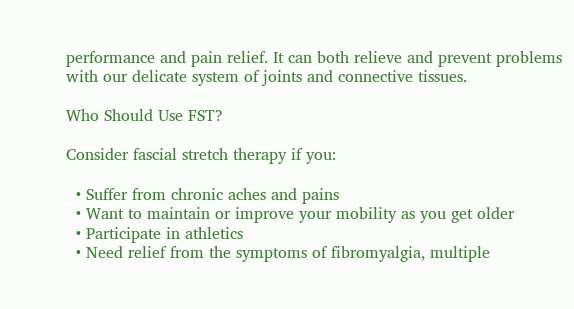performance and pain relief. It can both relieve and prevent problems with our delicate system of joints and connective tissues.

Who Should Use FST?

Consider fascial stretch therapy if you:

  • Suffer from chronic aches and pains
  • Want to maintain or improve your mobility as you get older
  • Participate in athletics
  • Need relief from the symptoms of fibromyalgia, multiple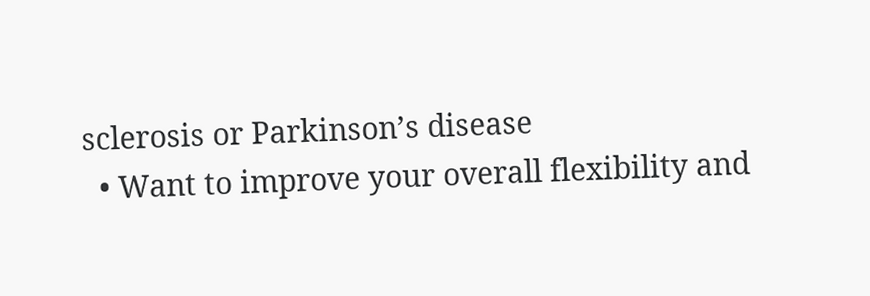sclerosis or Parkinson’s disease
  • Want to improve your overall flexibility and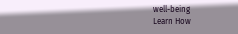well-being
Learn How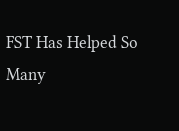FST Has Helped So Many